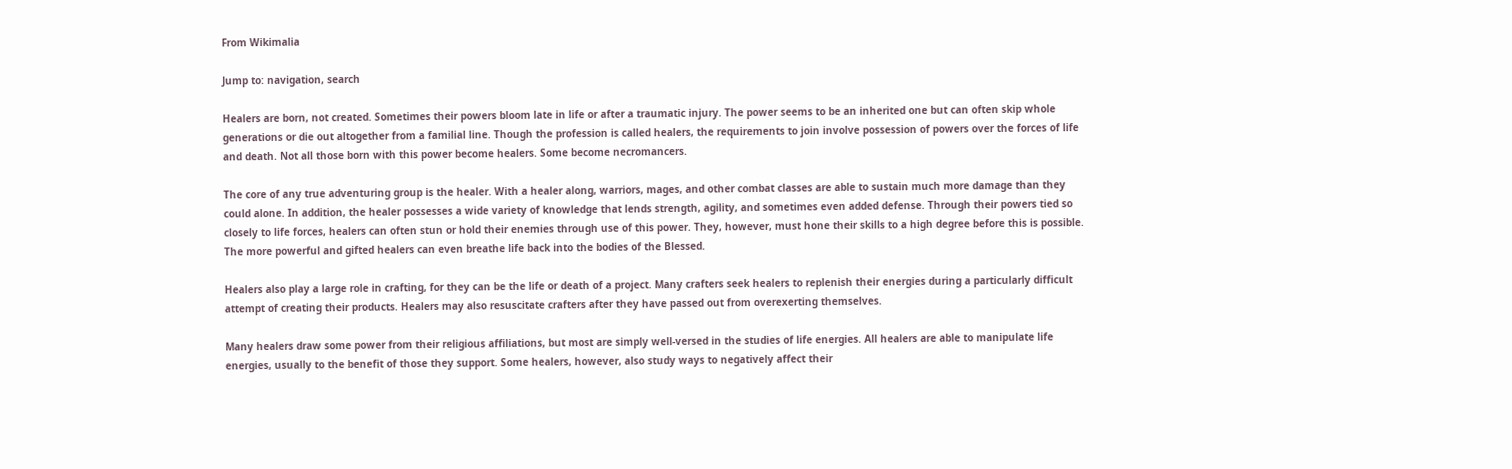From Wikimalia

Jump to: navigation, search

Healers are born, not created. Sometimes their powers bloom late in life or after a traumatic injury. The power seems to be an inherited one but can often skip whole generations or die out altogether from a familial line. Though the profession is called healers, the requirements to join involve possession of powers over the forces of life and death. Not all those born with this power become healers. Some become necromancers.

The core of any true adventuring group is the healer. With a healer along, warriors, mages, and other combat classes are able to sustain much more damage than they could alone. In addition, the healer possesses a wide variety of knowledge that lends strength, agility, and sometimes even added defense. Through their powers tied so closely to life forces, healers can often stun or hold their enemies through use of this power. They, however, must hone their skills to a high degree before this is possible. The more powerful and gifted healers can even breathe life back into the bodies of the Blessed.

Healers also play a large role in crafting, for they can be the life or death of a project. Many crafters seek healers to replenish their energies during a particularly difficult attempt of creating their products. Healers may also resuscitate crafters after they have passed out from overexerting themselves.

Many healers draw some power from their religious affiliations, but most are simply well-versed in the studies of life energies. All healers are able to manipulate life energies, usually to the benefit of those they support. Some healers, however, also study ways to negatively affect their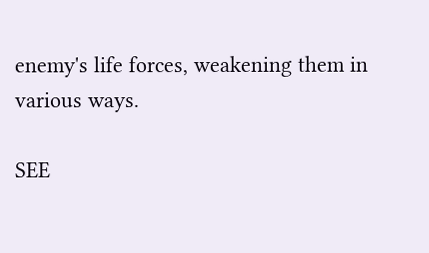enemy's life forces, weakening them in various ways.

SEE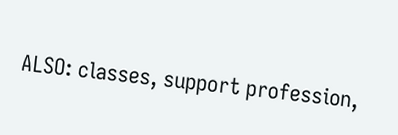ALSO: classes, support profession,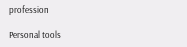profession

Personal tools